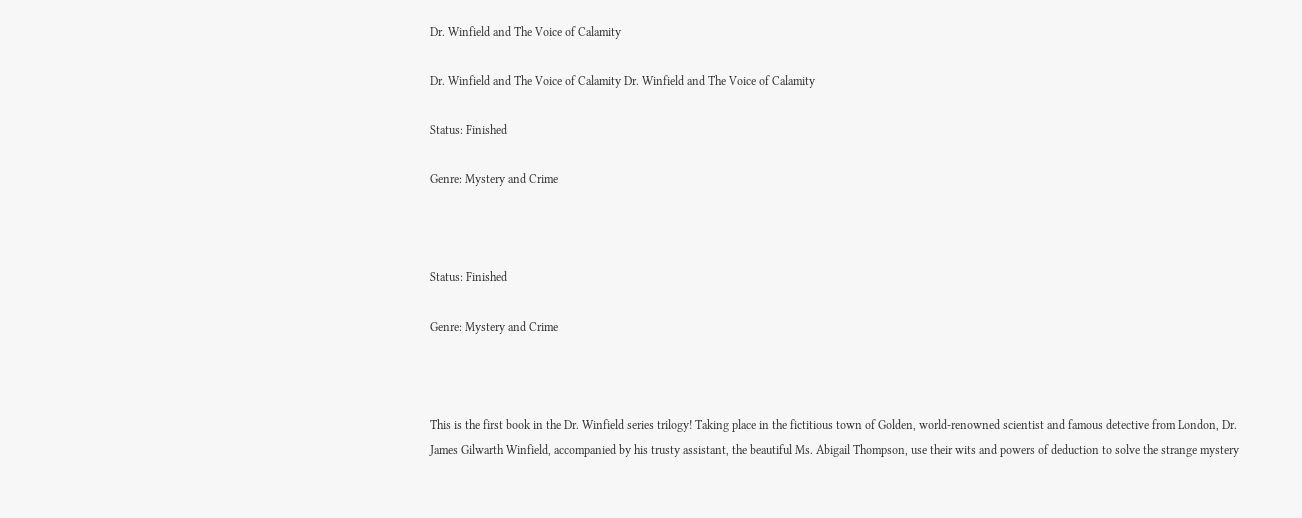Dr. Winfield and The Voice of Calamity

Dr. Winfield and The Voice of Calamity Dr. Winfield and The Voice of Calamity

Status: Finished

Genre: Mystery and Crime



Status: Finished

Genre: Mystery and Crime



This is the first book in the Dr. Winfield series trilogy! Taking place in the fictitious town of Golden, world-renowned scientist and famous detective from London, Dr. James Gilwarth Winfield, accompanied by his trusty assistant, the beautiful Ms. Abigail Thompson, use their wits and powers of deduction to solve the strange mystery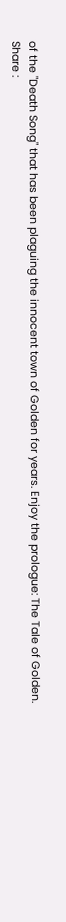of the "Death Song" that has been plaguing the innocent town of Golden for years. Enjoy the prologue: The Tale of Golden.
Share :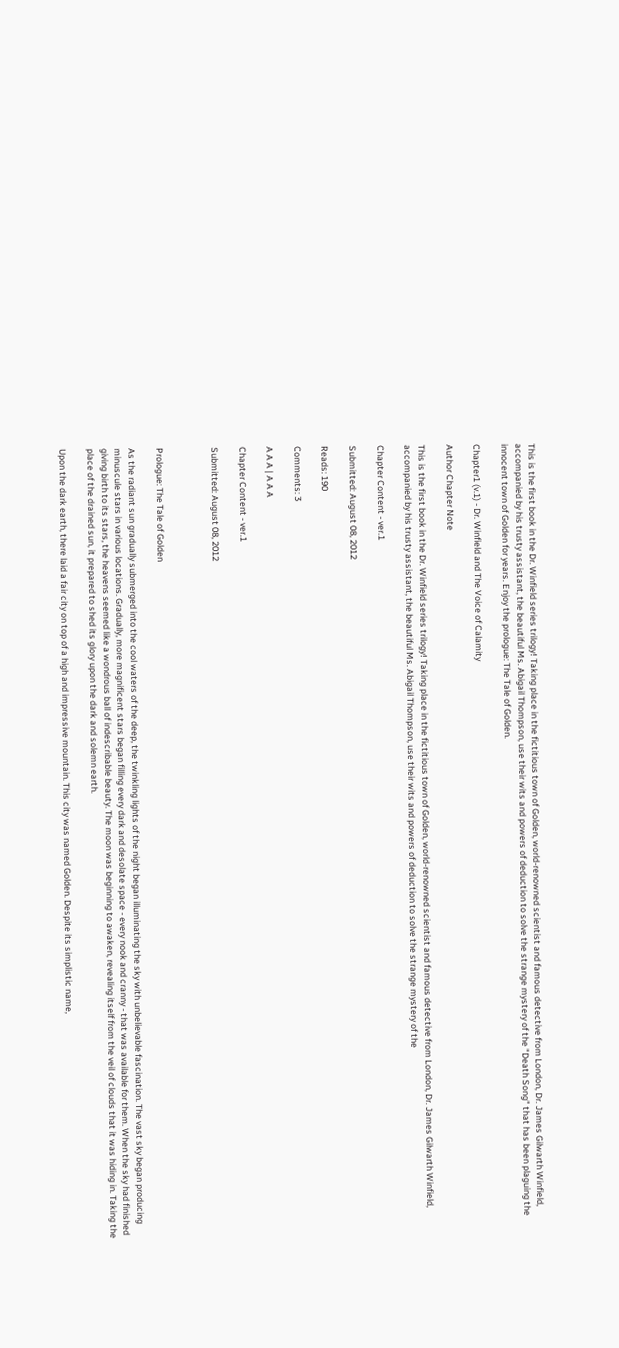This is the first book in the Dr. Winfield series trilogy! Taking place in the fictitious town of Golden, world-renowned scientist and famous detective from London, Dr. James Gilwarth Winfield, accompanied by his trusty assistant, the beautiful Ms. Abigail Thompson, use their wits and powers of deduction to solve the strange mystery of the "Death Song" that has been plaguing the innocent town of Golden for years. Enjoy the prologue: The Tale of Golden.

Chapter1 (v.1) - Dr. Winfield and The Voice of Calamity

Author Chapter Note

This is the first book in the Dr. Winfield series trilogy! Taking place in the fictitious town of Golden, world-renowned scientist and famous detective from London, Dr. James Gilwarth Winfield, accompanied by his trusty assistant, the beautiful Ms. Abigail Thompson, use their wits and powers of deduction to solve the strange mystery of the

Chapter Content - ver.1

Submitted: August 08, 2012

Reads: 190

Comments: 3

A A A | A A A

Chapter Content - ver.1

Submitted: August 08, 2012



Prologue: The Tale of Golden

As the radiant sun gradually submerged into the cool waters of the deep, the twinkling lights of the night began illuminating the sky with unbelievable fascination. The vast sky began producing minuscule stars in various locations. Gradually, more magnificent stars began filling every dark and desolate space - every nook and cranny - that was available for them. When the sky had finished giving birth to its stars, the heavens seemed like a wondrous ball of indescribable beauty. The moon was beginning to awaken, revealing itself from the veil of clouds that it was hiding in. Taking the place of the drained sun, it prepared to shed its glory upon the dark and solemn earth.

Upon the dark earth, there laid a fair city on top of a high and impressive mountain. This city was named Golden. Despite its simplistic name,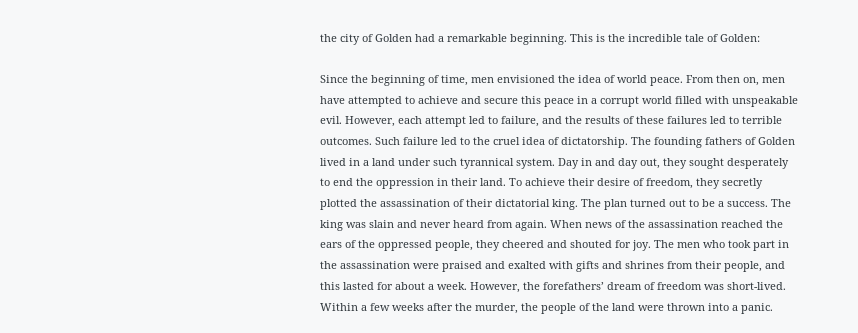the city of Golden had a remarkable beginning. This is the incredible tale of Golden:

Since the beginning of time, men envisioned the idea of world peace. From then on, men have attempted to achieve and secure this peace in a corrupt world filled with unspeakable evil. However, each attempt led to failure, and the results of these failures led to terrible outcomes. Such failure led to the cruel idea of dictatorship. The founding fathers of Golden lived in a land under such tyrannical system. Day in and day out, they sought desperately to end the oppression in their land. To achieve their desire of freedom, they secretly plotted the assassination of their dictatorial king. The plan turned out to be a success. The king was slain and never heard from again. When news of the assassination reached the ears of the oppressed people, they cheered and shouted for joy. The men who took part in the assassination were praised and exalted with gifts and shrines from their people, and this lasted for about a week. However, the forefathers’ dream of freedom was short-lived. Within a few weeks after the murder, the people of the land were thrown into a panic.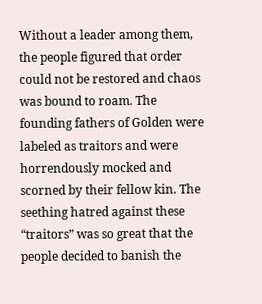Without a leader among them, the people figured that order could not be restored and chaos was bound to roam. The founding fathers of Golden were labeled as traitors and were horrendously mocked and scorned by their fellow kin. The seething hatred against these “traitors” was so great that the people decided to banish the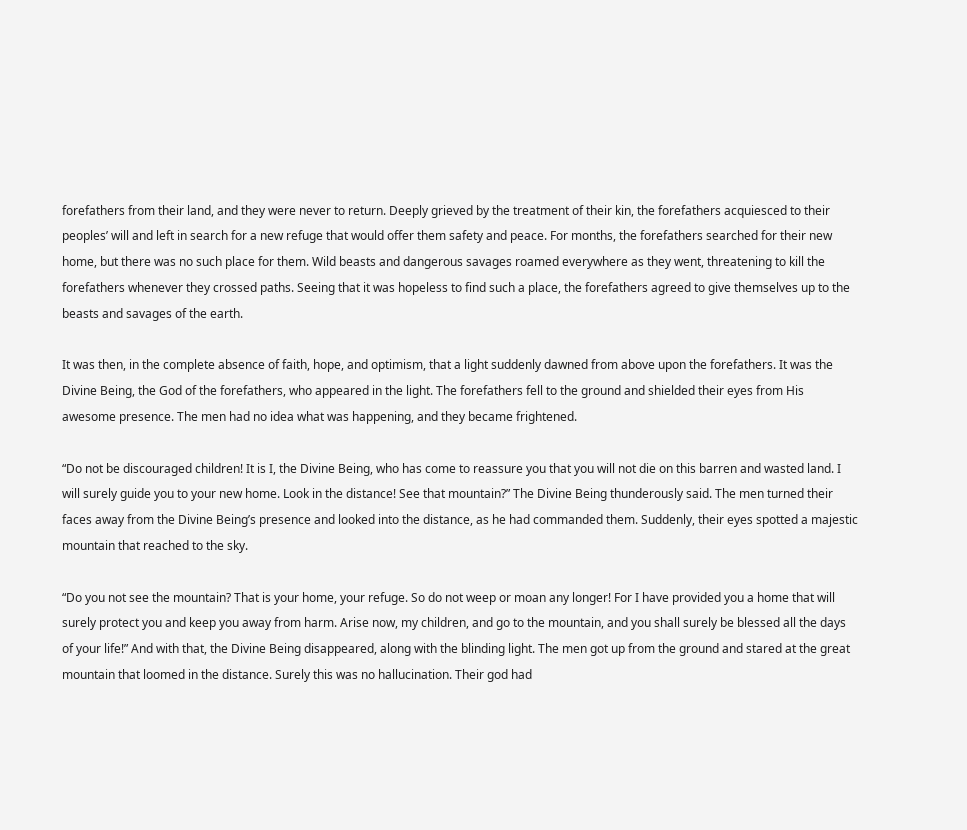forefathers from their land, and they were never to return. Deeply grieved by the treatment of their kin, the forefathers acquiesced to their peoples’ will and left in search for a new refuge that would offer them safety and peace. For months, the forefathers searched for their new home, but there was no such place for them. Wild beasts and dangerous savages roamed everywhere as they went, threatening to kill the forefathers whenever they crossed paths. Seeing that it was hopeless to find such a place, the forefathers agreed to give themselves up to the beasts and savages of the earth.

It was then, in the complete absence of faith, hope, and optimism, that a light suddenly dawned from above upon the forefathers. It was the Divine Being, the God of the forefathers, who appeared in the light. The forefathers fell to the ground and shielded their eyes from His awesome presence. The men had no idea what was happening, and they became frightened.

“Do not be discouraged children! It is I, the Divine Being, who has come to reassure you that you will not die on this barren and wasted land. I will surely guide you to your new home. Look in the distance! See that mountain?” The Divine Being thunderously said. The men turned their faces away from the Divine Being’s presence and looked into the distance, as he had commanded them. Suddenly, their eyes spotted a majestic mountain that reached to the sky.

“Do you not see the mountain? That is your home, your refuge. So do not weep or moan any longer! For I have provided you a home that will surely protect you and keep you away from harm. Arise now, my children, and go to the mountain, and you shall surely be blessed all the days of your life!” And with that, the Divine Being disappeared, along with the blinding light. The men got up from the ground and stared at the great mountain that loomed in the distance. Surely this was no hallucination. Their god had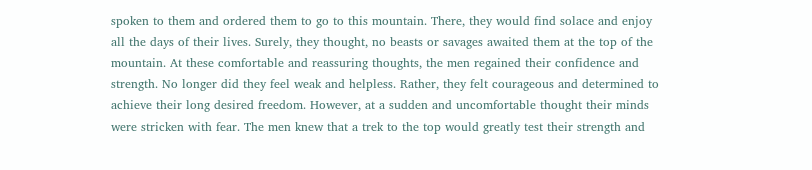spoken to them and ordered them to go to this mountain. There, they would find solace and enjoy all the days of their lives. Surely, they thought, no beasts or savages awaited them at the top of the mountain. At these comfortable and reassuring thoughts, the men regained their confidence and strength. No longer did they feel weak and helpless. Rather, they felt courageous and determined to achieve their long desired freedom. However, at a sudden and uncomfortable thought their minds were stricken with fear. The men knew that a trek to the top would greatly test their strength and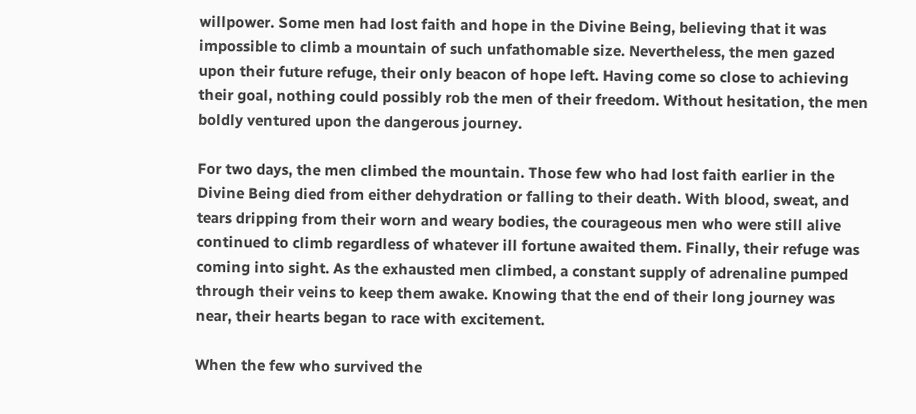willpower. Some men had lost faith and hope in the Divine Being, believing that it was impossible to climb a mountain of such unfathomable size. Nevertheless, the men gazed upon their future refuge, their only beacon of hope left. Having come so close to achieving their goal, nothing could possibly rob the men of their freedom. Without hesitation, the men boldly ventured upon the dangerous journey.

For two days, the men climbed the mountain. Those few who had lost faith earlier in the Divine Being died from either dehydration or falling to their death. With blood, sweat, and tears dripping from their worn and weary bodies, the courageous men who were still alive continued to climb regardless of whatever ill fortune awaited them. Finally, their refuge was coming into sight. As the exhausted men climbed, a constant supply of adrenaline pumped through their veins to keep them awake. Knowing that the end of their long journey was near, their hearts began to race with excitement.

When the few who survived the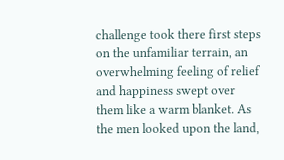challenge took there first steps on the unfamiliar terrain, an overwhelming feeling of relief and happiness swept over them like a warm blanket. As the men looked upon the land,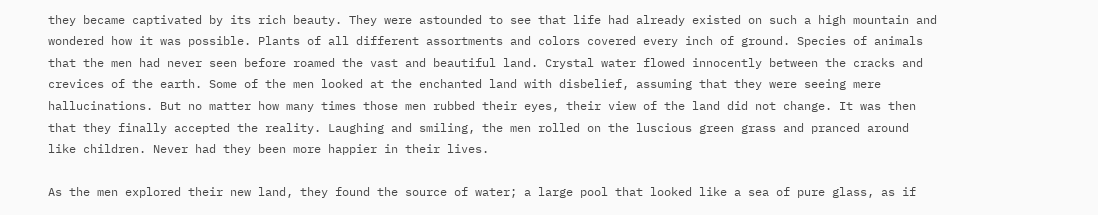they became captivated by its rich beauty. They were astounded to see that life had already existed on such a high mountain and wondered how it was possible. Plants of all different assortments and colors covered every inch of ground. Species of animals that the men had never seen before roamed the vast and beautiful land. Crystal water flowed innocently between the cracks and crevices of the earth. Some of the men looked at the enchanted land with disbelief, assuming that they were seeing mere hallucinations. But no matter how many times those men rubbed their eyes, their view of the land did not change. It was then that they finally accepted the reality. Laughing and smiling, the men rolled on the luscious green grass and pranced around like children. Never had they been more happier in their lives.

As the men explored their new land, they found the source of water; a large pool that looked like a sea of pure glass, as if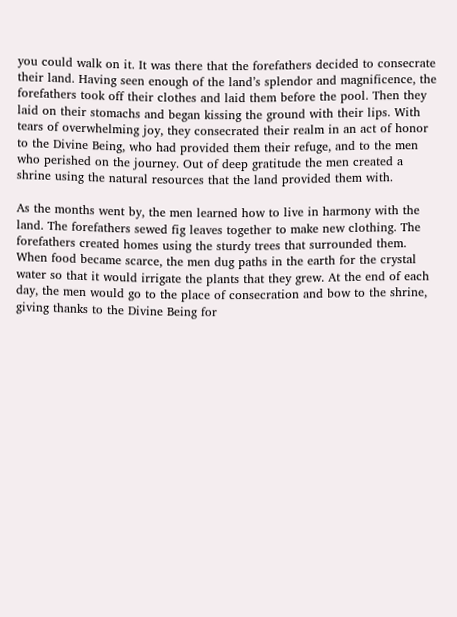you could walk on it. It was there that the forefathers decided to consecrate their land. Having seen enough of the land’s splendor and magnificence, the forefathers took off their clothes and laid them before the pool. Then they laid on their stomachs and began kissing the ground with their lips. With tears of overwhelming joy, they consecrated their realm in an act of honor to the Divine Being, who had provided them their refuge, and to the men who perished on the journey. Out of deep gratitude the men created a shrine using the natural resources that the land provided them with.

As the months went by, the men learned how to live in harmony with the land. The forefathers sewed fig leaves together to make new clothing. The forefathers created homes using the sturdy trees that surrounded them. When food became scarce, the men dug paths in the earth for the crystal water so that it would irrigate the plants that they grew. At the end of each day, the men would go to the place of consecration and bow to the shrine, giving thanks to the Divine Being for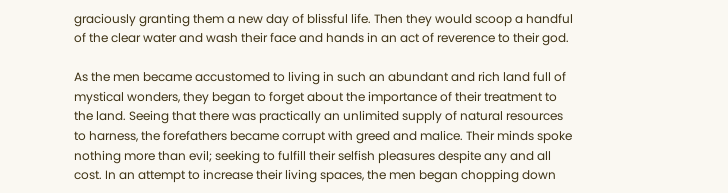graciously granting them a new day of blissful life. Then they would scoop a handful of the clear water and wash their face and hands in an act of reverence to their god.

As the men became accustomed to living in such an abundant and rich land full of mystical wonders, they began to forget about the importance of their treatment to the land. Seeing that there was practically an unlimited supply of natural resources to harness, the forefathers became corrupt with greed and malice. Their minds spoke nothing more than evil; seeking to fulfill their selfish pleasures despite any and all cost. In an attempt to increase their living spaces, the men began chopping down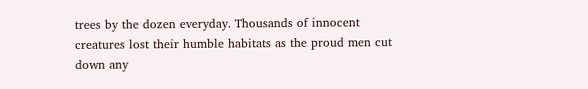trees by the dozen everyday. Thousands of innocent creatures lost their humble habitats as the proud men cut down any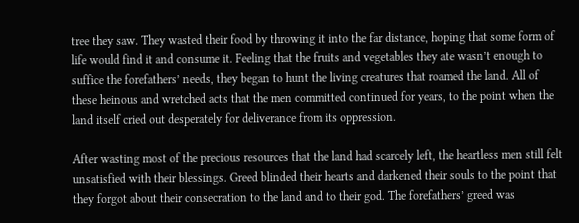tree they saw. They wasted their food by throwing it into the far distance, hoping that some form of life would find it and consume it. Feeling that the fruits and vegetables they ate wasn’t enough to suffice the forefathers’ needs, they began to hunt the living creatures that roamed the land. All of these heinous and wretched acts that the men committed continued for years, to the point when the land itself cried out desperately for deliverance from its oppression.

After wasting most of the precious resources that the land had scarcely left, the heartless men still felt unsatisfied with their blessings. Greed blinded their hearts and darkened their souls to the point that they forgot about their consecration to the land and to their god. The forefathers’ greed was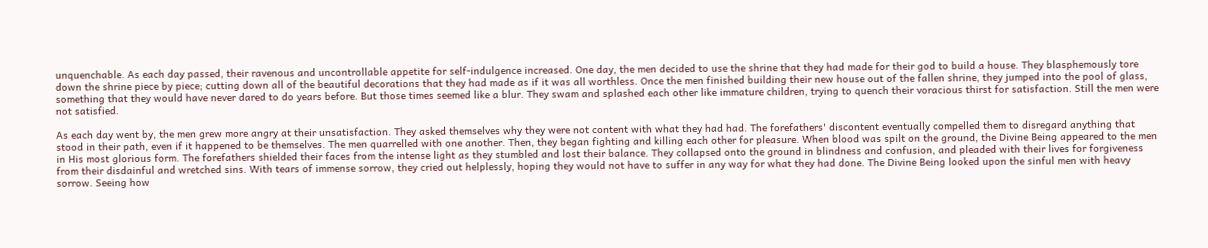unquenchable. As each day passed, their ravenous and uncontrollable appetite for self-indulgence increased. One day, the men decided to use the shrine that they had made for their god to build a house. They blasphemously tore down the shrine piece by piece; cutting down all of the beautiful decorations that they had made as if it was all worthless. Once the men finished building their new house out of the fallen shrine, they jumped into the pool of glass, something that they would have never dared to do years before. But those times seemed like a blur. They swam and splashed each other like immature children, trying to quench their voracious thirst for satisfaction. Still the men were not satisfied.

As each day went by, the men grew more angry at their unsatisfaction. They asked themselves why they were not content with what they had had. The forefathers' discontent eventually compelled them to disregard anything that stood in their path, even if it happened to be themselves. The men quarrelled with one another. Then, they began fighting and killing each other for pleasure. When blood was spilt on the ground, the Divine Being appeared to the men in His most glorious form. The forefathers shielded their faces from the intense light as they stumbled and lost their balance. They collapsed onto the ground in blindness and confusion, and pleaded with their lives for forgiveness from their disdainful and wretched sins. With tears of immense sorrow, they cried out helplessly, hoping they would not have to suffer in any way for what they had done. The Divine Being looked upon the sinful men with heavy sorrow. Seeing how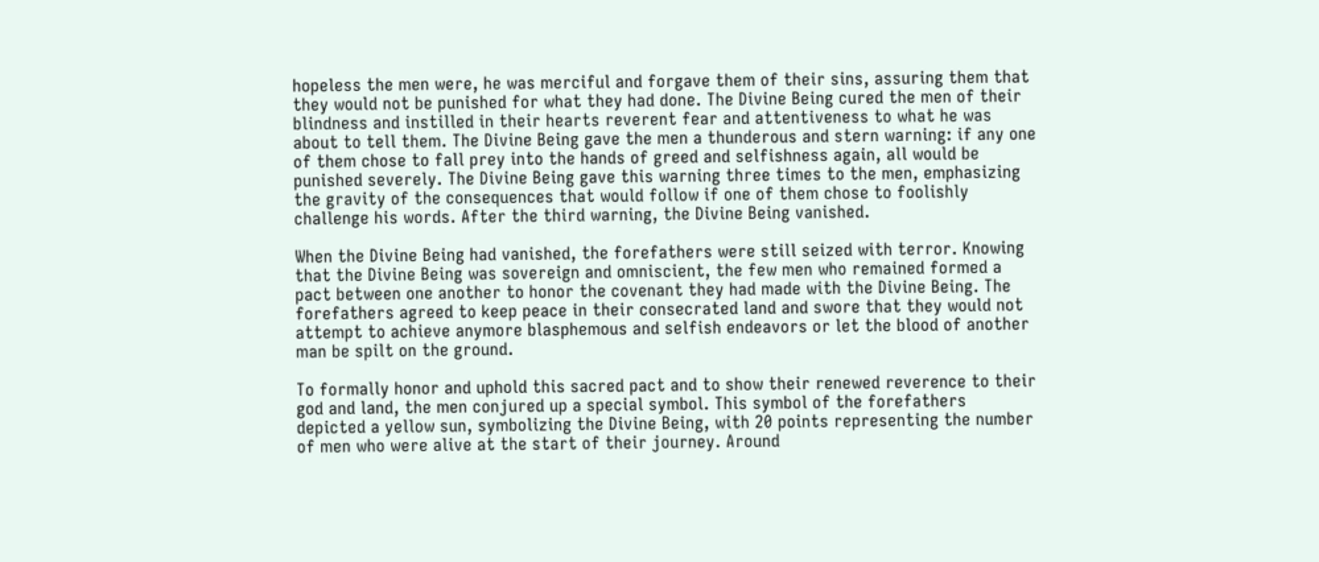hopeless the men were, he was merciful and forgave them of their sins, assuring them that they would not be punished for what they had done. The Divine Being cured the men of their blindness and instilled in their hearts reverent fear and attentiveness to what he was about to tell them. The Divine Being gave the men a thunderous and stern warning: if any one of them chose to fall prey into the hands of greed and selfishness again, all would be punished severely. The Divine Being gave this warning three times to the men, emphasizing the gravity of the consequences that would follow if one of them chose to foolishly challenge his words. After the third warning, the Divine Being vanished.

When the Divine Being had vanished, the forefathers were still seized with terror. Knowing that the Divine Being was sovereign and omniscient, the few men who remained formed a pact between one another to honor the covenant they had made with the Divine Being. The forefathers agreed to keep peace in their consecrated land and swore that they would not attempt to achieve anymore blasphemous and selfish endeavors or let the blood of another man be spilt on the ground.

To formally honor and uphold this sacred pact and to show their renewed reverence to their god and land, the men conjured up a special symbol. This symbol of the forefathers depicted a yellow sun, symbolizing the Divine Being, with 20 points representing the number of men who were alive at the start of their journey. Around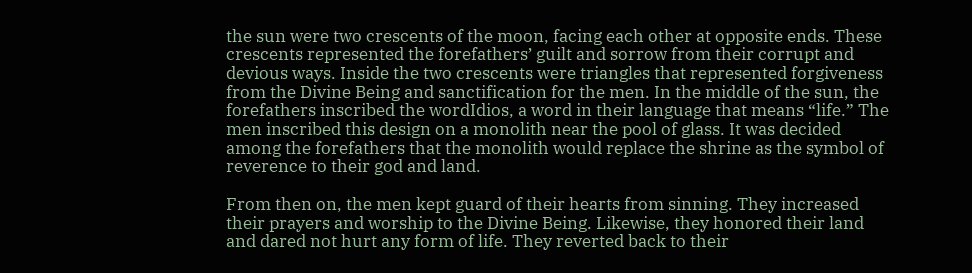the sun were two crescents of the moon, facing each other at opposite ends. These crescents represented the forefathers’ guilt and sorrow from their corrupt and devious ways. Inside the two crescents were triangles that represented forgiveness from the Divine Being and sanctification for the men. In the middle of the sun, the forefathers inscribed the wordIdios, a word in their language that means “life.” The men inscribed this design on a monolith near the pool of glass. It was decided among the forefathers that the monolith would replace the shrine as the symbol of reverence to their god and land.

From then on, the men kept guard of their hearts from sinning. They increased their prayers and worship to the Divine Being. Likewise, they honored their land and dared not hurt any form of life. They reverted back to their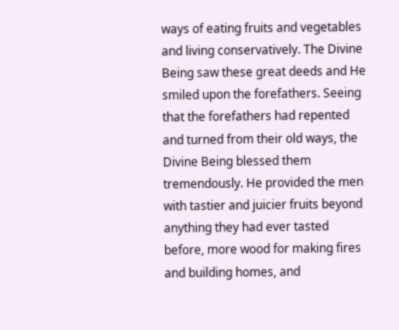ways of eating fruits and vegetables and living conservatively. The Divine Being saw these great deeds and He smiled upon the forefathers. Seeing that the forefathers had repented and turned from their old ways, the Divine Being blessed them tremendously. He provided the men with tastier and juicier fruits beyond anything they had ever tasted before, more wood for making fires and building homes, and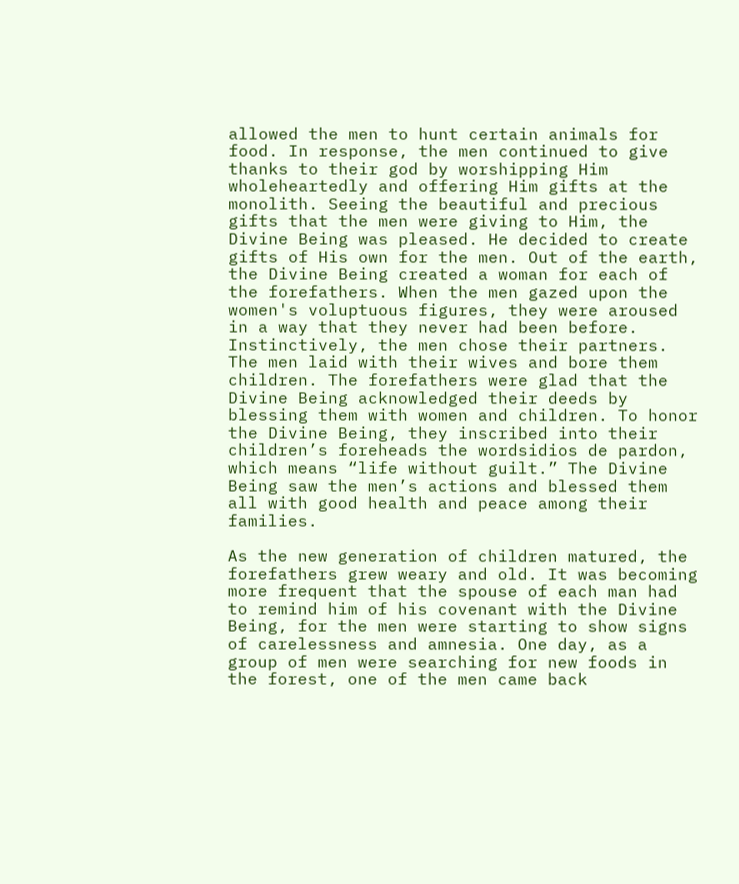allowed the men to hunt certain animals for food. In response, the men continued to give thanks to their god by worshipping Him wholeheartedly and offering Him gifts at the monolith. Seeing the beautiful and precious gifts that the men were giving to Him, the Divine Being was pleased. He decided to create gifts of His own for the men. Out of the earth, the Divine Being created a woman for each of the forefathers. When the men gazed upon the women's voluptuous figures, they were aroused in a way that they never had been before. Instinctively, the men chose their partners. The men laid with their wives and bore them children. The forefathers were glad that the Divine Being acknowledged their deeds by blessing them with women and children. To honor the Divine Being, they inscribed into their children’s foreheads the wordsidios de pardon, which means “life without guilt.” The Divine Being saw the men’s actions and blessed them all with good health and peace among their families.

As the new generation of children matured, the forefathers grew weary and old. It was becoming more frequent that the spouse of each man had to remind him of his covenant with the Divine Being, for the men were starting to show signs of carelessness and amnesia. One day, as a group of men were searching for new foods in the forest, one of the men came back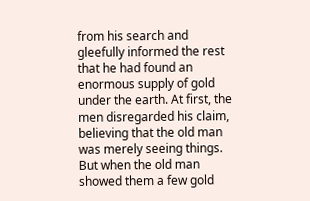from his search and gleefully informed the rest that he had found an enormous supply of gold under the earth. At first, the men disregarded his claim, believing that the old man was merely seeing things. But when the old man showed them a few gold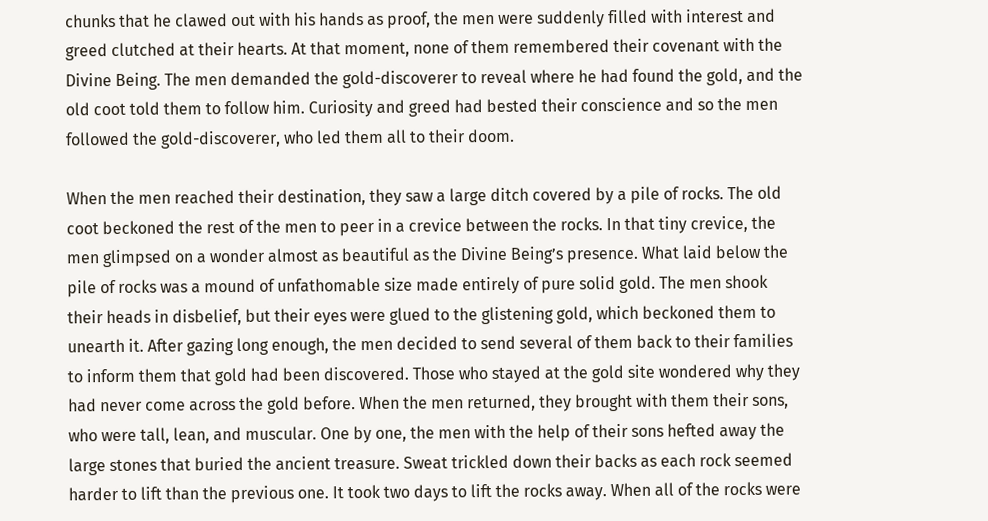chunks that he clawed out with his hands as proof, the men were suddenly filled with interest and greed clutched at their hearts. At that moment, none of them remembered their covenant with the Divine Being. The men demanded the gold-discoverer to reveal where he had found the gold, and the old coot told them to follow him. Curiosity and greed had bested their conscience and so the men followed the gold-discoverer, who led them all to their doom.

When the men reached their destination, they saw a large ditch covered by a pile of rocks. The old coot beckoned the rest of the men to peer in a crevice between the rocks. In that tiny crevice, the men glimpsed on a wonder almost as beautiful as the Divine Being’s presence. What laid below the pile of rocks was a mound of unfathomable size made entirely of pure solid gold. The men shook their heads in disbelief, but their eyes were glued to the glistening gold, which beckoned them to unearth it. After gazing long enough, the men decided to send several of them back to their families to inform them that gold had been discovered. Those who stayed at the gold site wondered why they had never come across the gold before. When the men returned, they brought with them their sons, who were tall, lean, and muscular. One by one, the men with the help of their sons hefted away the large stones that buried the ancient treasure. Sweat trickled down their backs as each rock seemed harder to lift than the previous one. It took two days to lift the rocks away. When all of the rocks were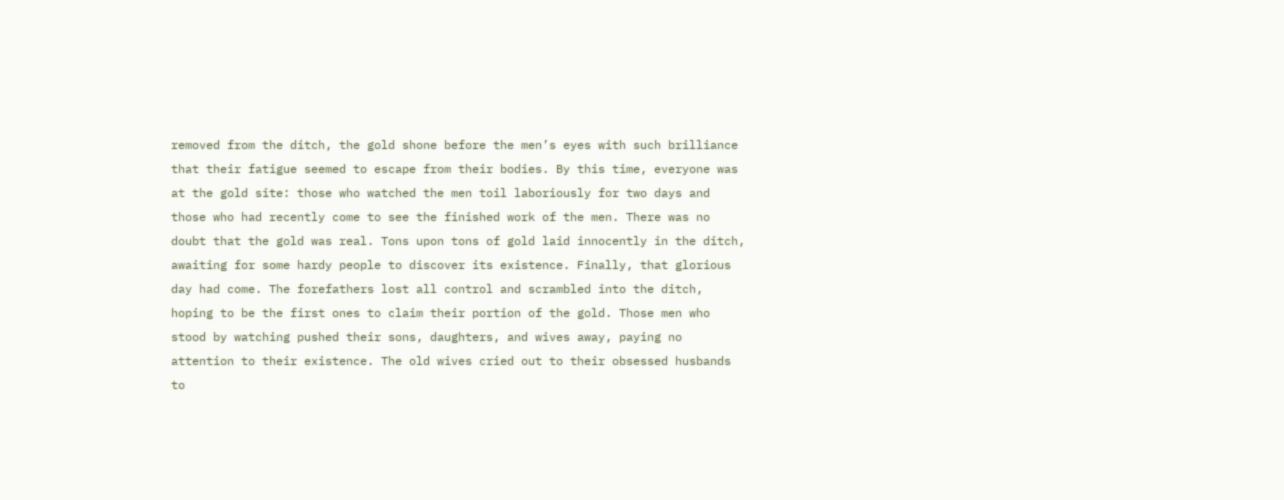removed from the ditch, the gold shone before the men’s eyes with such brilliance that their fatigue seemed to escape from their bodies. By this time, everyone was at the gold site: those who watched the men toil laboriously for two days and those who had recently come to see the finished work of the men. There was no doubt that the gold was real. Tons upon tons of gold laid innocently in the ditch, awaiting for some hardy people to discover its existence. Finally, that glorious day had come. The forefathers lost all control and scrambled into the ditch, hoping to be the first ones to claim their portion of the gold. Those men who stood by watching pushed their sons, daughters, and wives away, paying no attention to their existence. The old wives cried out to their obsessed husbands to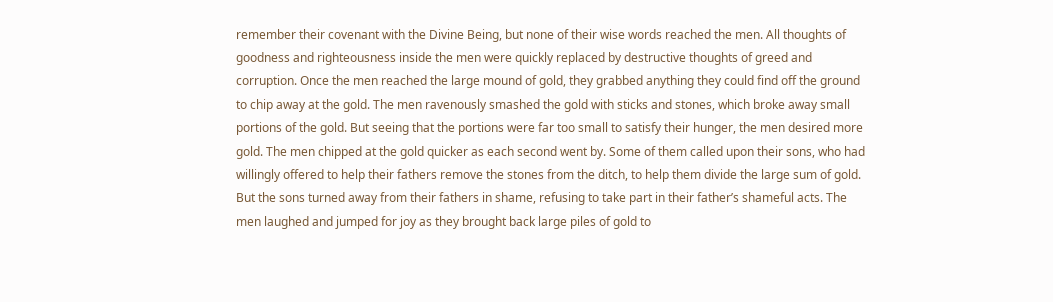remember their covenant with the Divine Being, but none of their wise words reached the men. All thoughts of goodness and righteousness inside the men were quickly replaced by destructive thoughts of greed and corruption. Once the men reached the large mound of gold, they grabbed anything they could find off the ground to chip away at the gold. The men ravenously smashed the gold with sticks and stones, which broke away small portions of the gold. But seeing that the portions were far too small to satisfy their hunger, the men desired more gold. The men chipped at the gold quicker as each second went by. Some of them called upon their sons, who had willingly offered to help their fathers remove the stones from the ditch, to help them divide the large sum of gold. But the sons turned away from their fathers in shame, refusing to take part in their father’s shameful acts. The men laughed and jumped for joy as they brought back large piles of gold to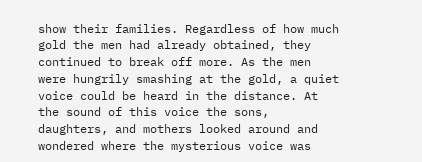show their families. Regardless of how much gold the men had already obtained, they continued to break off more. As the men were hungrily smashing at the gold, a quiet voice could be heard in the distance. At the sound of this voice the sons, daughters, and mothers looked around and wondered where the mysterious voice was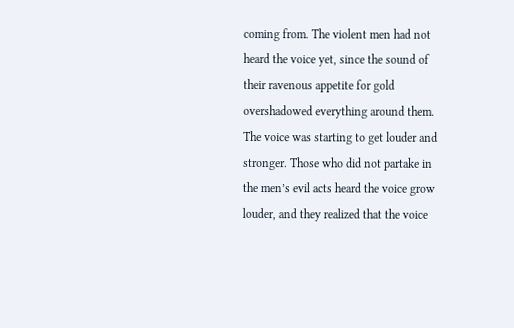coming from. The violent men had not heard the voice yet, since the sound of their ravenous appetite for gold overshadowed everything around them. The voice was starting to get louder and stronger. Those who did not partake in the men’s evil acts heard the voice grow louder, and they realized that the voice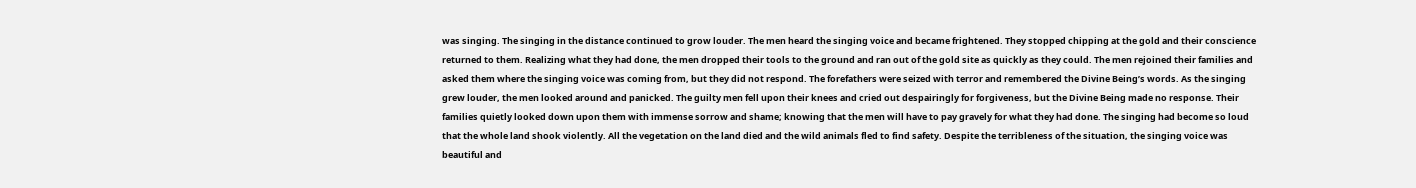was singing. The singing in the distance continued to grow louder. The men heard the singing voice and became frightened. They stopped chipping at the gold and their conscience returned to them. Realizing what they had done, the men dropped their tools to the ground and ran out of the gold site as quickly as they could. The men rejoined their families and asked them where the singing voice was coming from, but they did not respond. The forefathers were seized with terror and remembered the Divine Being’s words. As the singing grew louder, the men looked around and panicked. The guilty men fell upon their knees and cried out despairingly for forgiveness, but the Divine Being made no response. Their families quietly looked down upon them with immense sorrow and shame; knowing that the men will have to pay gravely for what they had done. The singing had become so loud that the whole land shook violently. All the vegetation on the land died and the wild animals fled to find safety. Despite the terribleness of the situation, the singing voice was beautiful and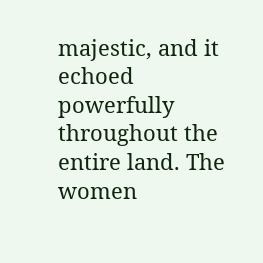majestic, and it echoed powerfully throughout the entire land. The women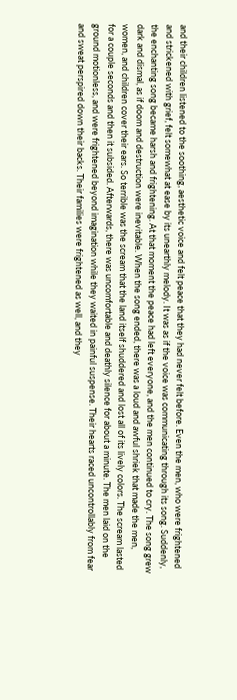and their children listened to the soothing, aesthetic voice and felt peace that they had never felt before. Even the men, who were frightened and strickened with grief, felt somewhat at ease by its unearthly melody. It was as if the voice was communicating through its song. Suddenly, the enchanting song became harsh and frightening. At that moment the peace had left everyone, and the men continued to cry. The song grew dark and dismal, as if doom and destruction were inevitable. When the song ended, there was a loud and awful shriek that made the men, women, and children cover their ears. So terrible was the scream that the land itself shuddered and lost all of its lively colors. The scream lasted for a couple seconds and then it subsided. Afterwards, there was uncomfortable and deathly silence for about a minute. The men laid on the ground motionless, and were frightened beyond imagination while they waited in painful suspense. Their hearts raced uncontrollably from fear and sweat perspired down their backs. Their families were frightened as well, and they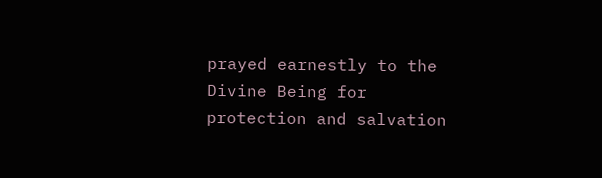prayed earnestly to the Divine Being for protection and salvation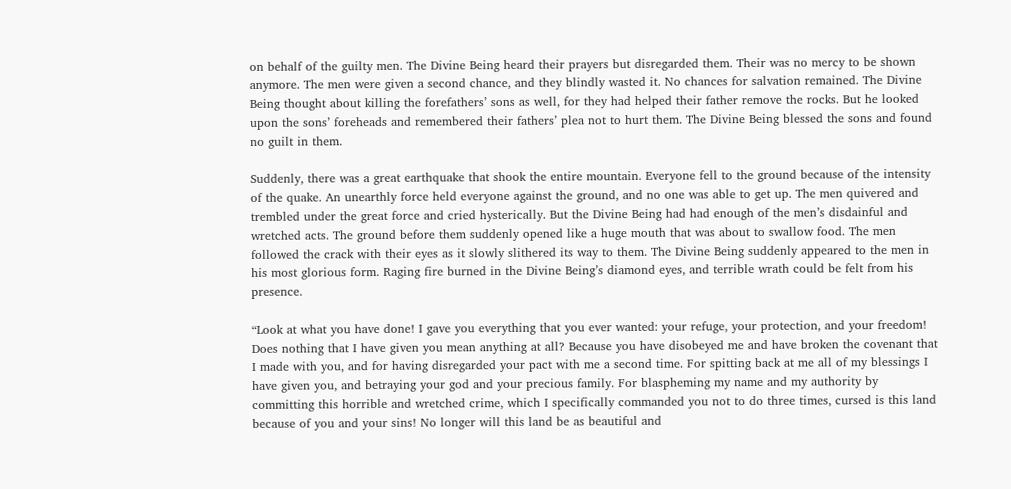on behalf of the guilty men. The Divine Being heard their prayers but disregarded them. Their was no mercy to be shown anymore. The men were given a second chance, and they blindly wasted it. No chances for salvation remained. The Divine Being thought about killing the forefathers’ sons as well, for they had helped their father remove the rocks. But he looked upon the sons’ foreheads and remembered their fathers’ plea not to hurt them. The Divine Being blessed the sons and found no guilt in them.

Suddenly, there was a great earthquake that shook the entire mountain. Everyone fell to the ground because of the intensity of the quake. An unearthly force held everyone against the ground, and no one was able to get up. The men quivered and trembled under the great force and cried hysterically. But the Divine Being had had enough of the men’s disdainful and wretched acts. The ground before them suddenly opened like a huge mouth that was about to swallow food. The men followed the crack with their eyes as it slowly slithered its way to them. The Divine Being suddenly appeared to the men in his most glorious form. Raging fire burned in the Divine Being’s diamond eyes, and terrible wrath could be felt from his presence.

“Look at what you have done! I gave you everything that you ever wanted: your refuge, your protection, and your freedom! Does nothing that I have given you mean anything at all? Because you have disobeyed me and have broken the covenant that I made with you, and for having disregarded your pact with me a second time. For spitting back at me all of my blessings I have given you, and betraying your god and your precious family. For blaspheming my name and my authority by committing this horrible and wretched crime, which I specifically commanded you not to do three times, cursed is this land because of you and your sins! No longer will this land be as beautiful and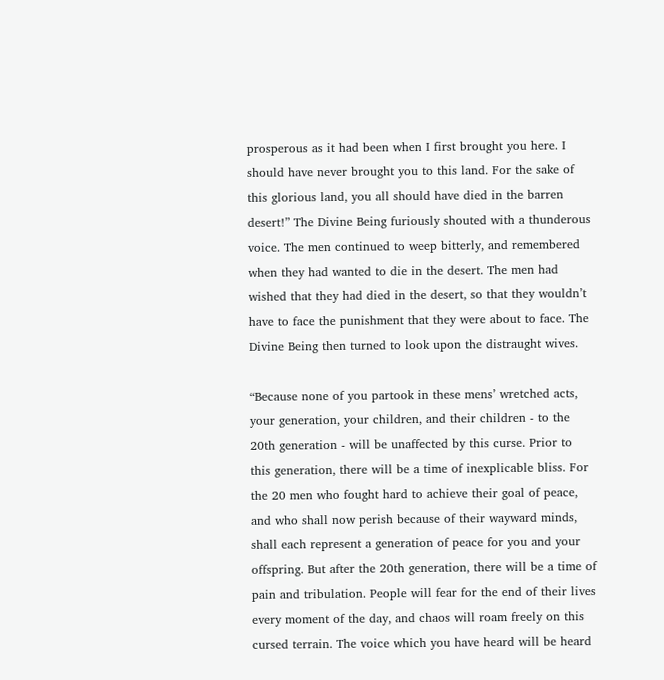prosperous as it had been when I first brought you here. I should have never brought you to this land. For the sake of this glorious land, you all should have died in the barren desert!” The Divine Being furiously shouted with a thunderous voice. The men continued to weep bitterly, and remembered when they had wanted to die in the desert. The men had wished that they had died in the desert, so that they wouldn’t have to face the punishment that they were about to face. The Divine Being then turned to look upon the distraught wives.

“Because none of you partook in these mens’ wretched acts, your generation, your children, and their children - to the 20th generation - will be unaffected by this curse. Prior to this generation, there will be a time of inexplicable bliss. For the 20 men who fought hard to achieve their goal of peace, and who shall now perish because of their wayward minds, shall each represent a generation of peace for you and your offspring. But after the 20th generation, there will be a time of pain and tribulation. People will fear for the end of their lives every moment of the day, and chaos will roam freely on this cursed terrain. The voice which you have heard will be heard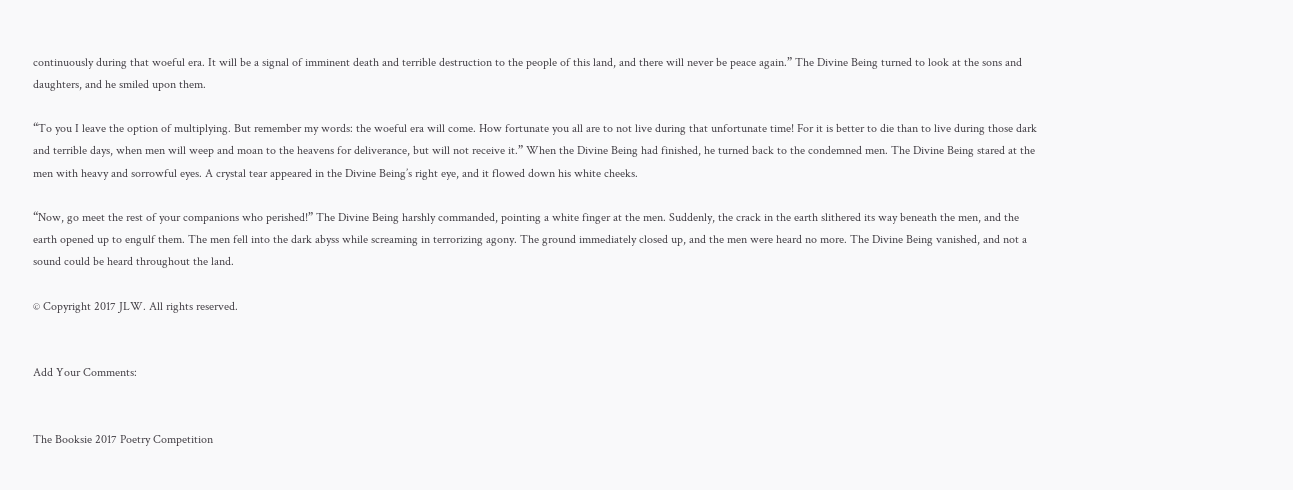continuously during that woeful era. It will be a signal of imminent death and terrible destruction to the people of this land, and there will never be peace again.” The Divine Being turned to look at the sons and daughters, and he smiled upon them.

“To you I leave the option of multiplying. But remember my words: the woeful era will come. How fortunate you all are to not live during that unfortunate time! For it is better to die than to live during those dark and terrible days, when men will weep and moan to the heavens for deliverance, but will not receive it.” When the Divine Being had finished, he turned back to the condemned men. The Divine Being stared at the men with heavy and sorrowful eyes. A crystal tear appeared in the Divine Being’s right eye, and it flowed down his white cheeks.

“Now, go meet the rest of your companions who perished!” The Divine Being harshly commanded, pointing a white finger at the men. Suddenly, the crack in the earth slithered its way beneath the men, and the earth opened up to engulf them. The men fell into the dark abyss while screaming in terrorizing agony. The ground immediately closed up, and the men were heard no more. The Divine Being vanished, and not a sound could be heard throughout the land.

© Copyright 2017 JLW. All rights reserved.


Add Your Comments:


The Booksie 2017 Poetry Competition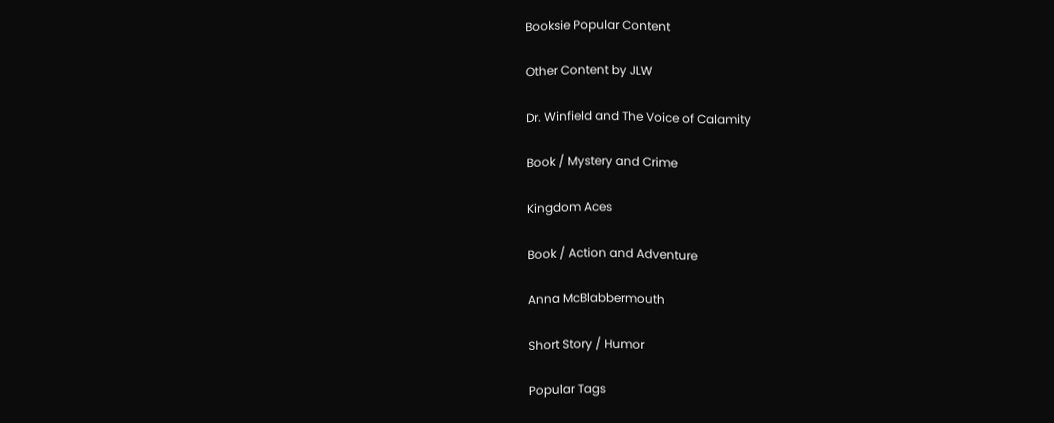Booksie Popular Content

Other Content by JLW

Dr. Winfield and The Voice of Calamity

Book / Mystery and Crime

Kingdom Aces

Book / Action and Adventure

Anna McBlabbermouth

Short Story / Humor

Popular Tags